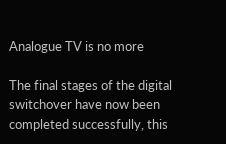Analogue TV is no more

The final stages of the digital switchover have now been completed successfully, this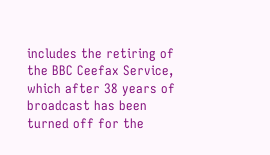includes the retiring of the BBC Ceefax Service, which after 38 years of broadcast has been turned off for the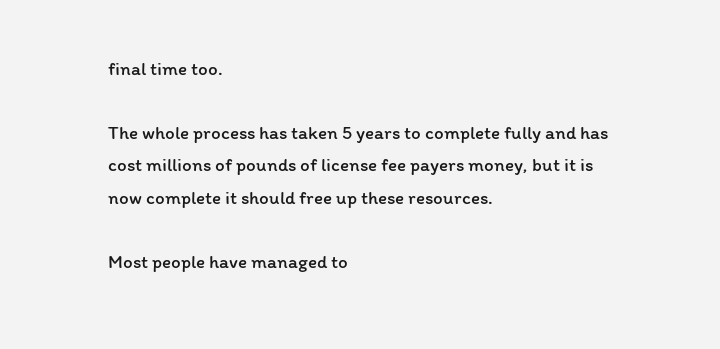final time too.

The whole process has taken 5 years to complete fully and has cost millions of pounds of license fee payers money, but it is now complete it should free up these resources.

Most people have managed to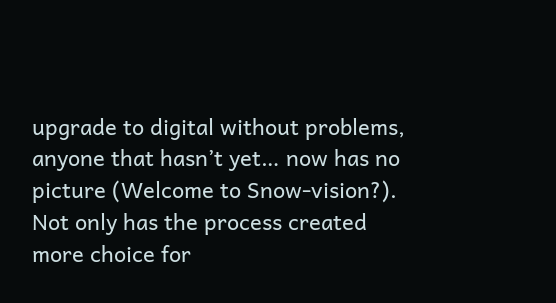upgrade to digital without problems, anyone that hasn’t yet… now has no picture (Welcome to Snow-vision?). Not only has the process created more choice for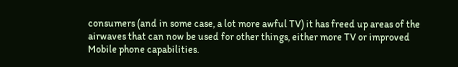consumers (and in some case, a lot more awful TV) it has freed up areas of the airwaves that can now be used for other things, either more TV or improved Mobile phone capabilities.